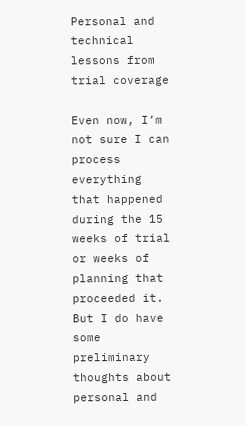Personal and technical lessons from trial coverage

Even now, I’m not sure I can process everything that happened during the 15 weeks of trial or weeks of planning that proceeded it. But I do have some preliminary thoughts about personal and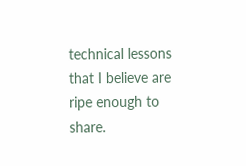technical lessons that I believe are ripe enough to share.